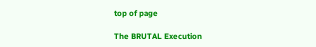top of page

The BRUTAL Execution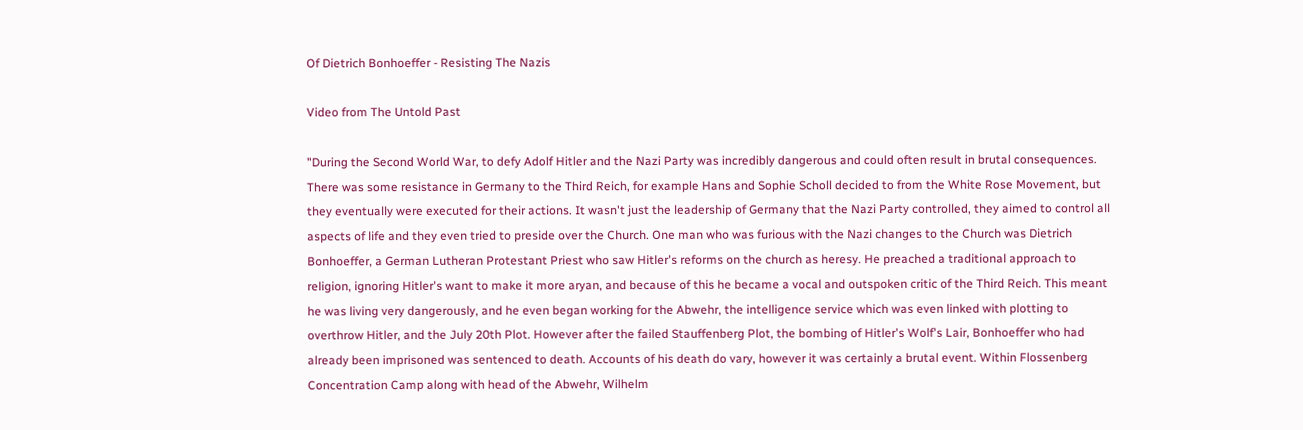Of Dietrich Bonhoeffer - Resisting The Nazis

Video from The Untold Past

"During the Second World War, to defy Adolf Hitler and the Nazi Party was incredibly dangerous and could often result in brutal consequences. There was some resistance in Germany to the Third Reich, for example Hans and Sophie Scholl decided to from the White Rose Movement, but they eventually were executed for their actions. It wasn't just the leadership of Germany that the Nazi Party controlled, they aimed to control all aspects of life and they even tried to preside over the Church. One man who was furious with the Nazi changes to the Church was Dietrich Bonhoeffer, a German Lutheran Protestant Priest who saw Hitler's reforms on the church as heresy. He preached a traditional approach to religion, ignoring Hitler's want to make it more aryan, and because of this he became a vocal and outspoken critic of the Third Reich. This meant he was living very dangerously, and he even began working for the Abwehr, the intelligence service which was even linked with plotting to overthrow Hitler, and the July 20th Plot. However after the failed Stauffenberg Plot, the bombing of Hitler's Wolf's Lair, Bonhoeffer who had already been imprisoned was sentenced to death. Accounts of his death do vary, however it was certainly a brutal event. Within Flossenberg Concentration Camp along with head of the Abwehr, Wilhelm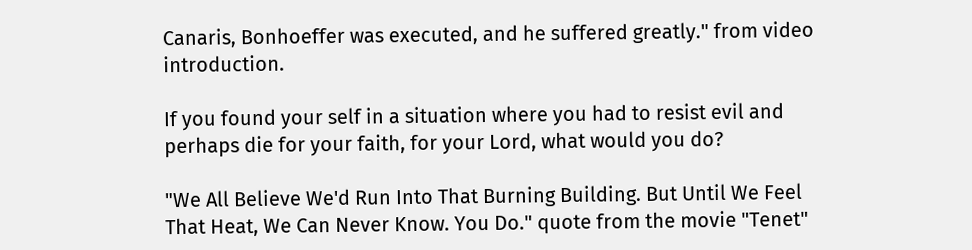Canaris, Bonhoeffer was executed, and he suffered greatly." from video introduction.

If you found your self in a situation where you had to resist evil and perhaps die for your faith, for your Lord, what would you do?

"We All Believe We'd Run Into That Burning Building. But Until We Feel That Heat, We Can Never Know. You Do." quote from the movie "Tenet"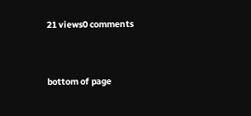21 views0 comments


bottom of page